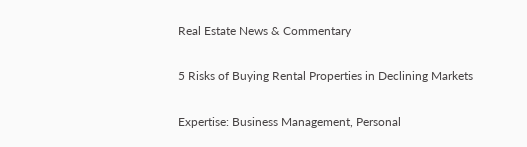Real Estate News & Commentary

5 Risks of Buying Rental Properties in Declining Markets

Expertise: Business Management, Personal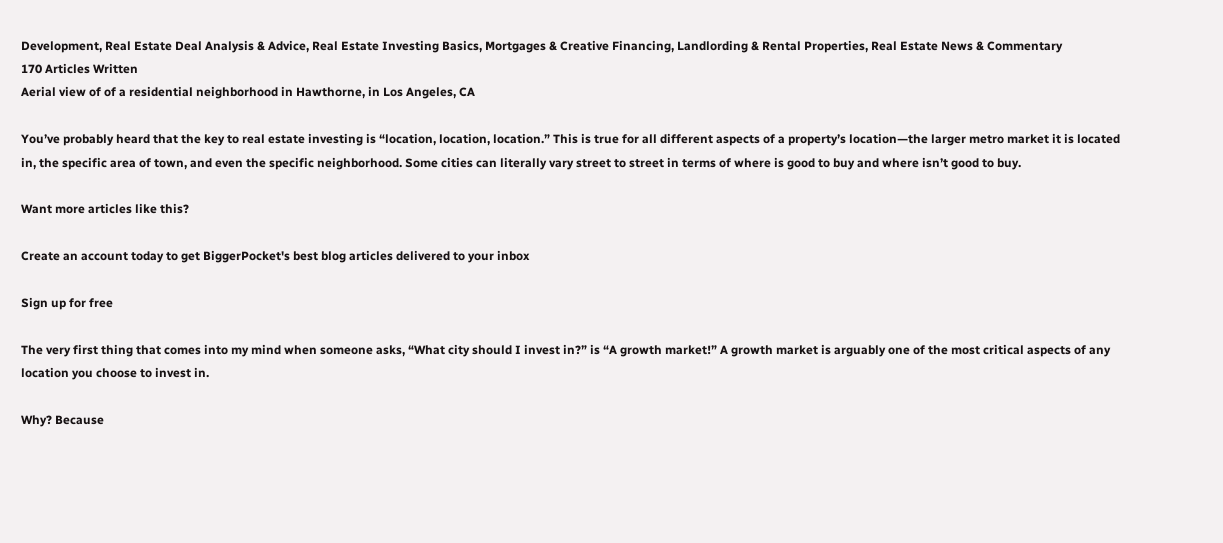Development, Real Estate Deal Analysis & Advice, Real Estate Investing Basics, Mortgages & Creative Financing, Landlording & Rental Properties, Real Estate News & Commentary
170 Articles Written
Aerial view of of a residential neighborhood in Hawthorne, in Los Angeles, CA

You’ve probably heard that the key to real estate investing is “location, location, location.” This is true for all different aspects of a property’s location—the larger metro market it is located in, the specific area of town, and even the specific neighborhood. Some cities can literally vary street to street in terms of where is good to buy and where isn’t good to buy.

Want more articles like this?

Create an account today to get BiggerPocket's best blog articles delivered to your inbox

Sign up for free

The very first thing that comes into my mind when someone asks, “What city should I invest in?” is “A growth market!” A growth market is arguably one of the most critical aspects of any location you choose to invest in.

Why? Because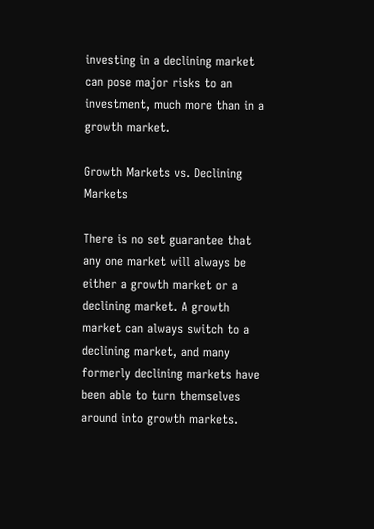investing in a declining market can pose major risks to an investment, much more than in a growth market.

Growth Markets vs. Declining Markets

There is no set guarantee that any one market will always be either a growth market or a declining market. A growth market can always switch to a declining market, and many formerly declining markets have been able to turn themselves around into growth markets.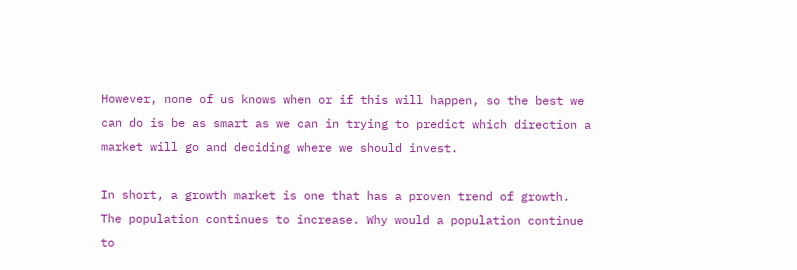However, none of us knows when or if this will happen, so the best we can do is be as smart as we can in trying to predict which direction a market will go and deciding where we should invest.

In short, a growth market is one that has a proven trend of growth. The population continues to increase. Why would a population continue to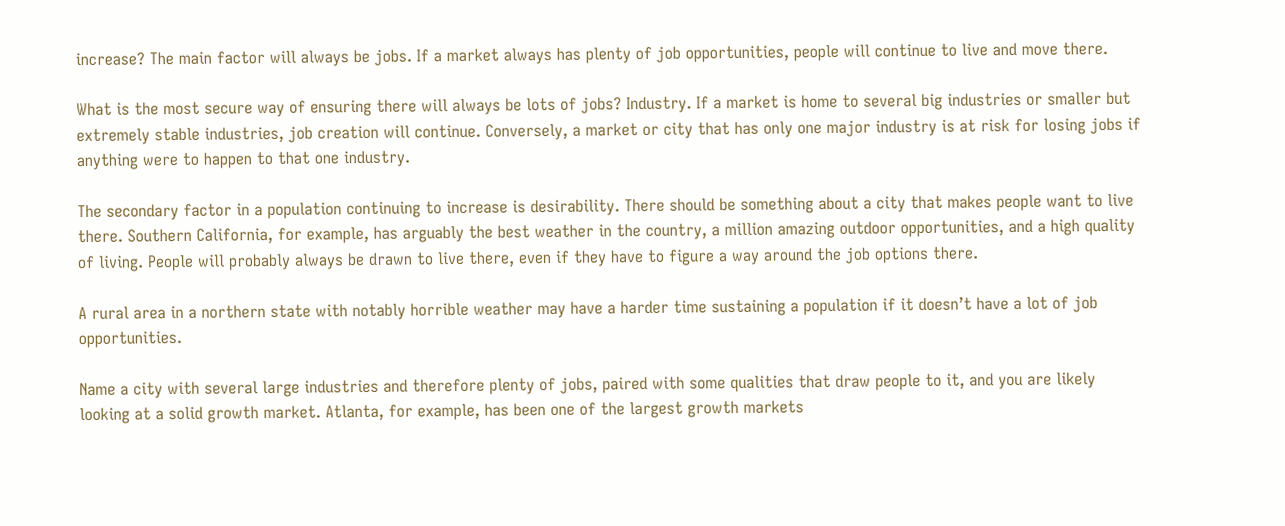increase? The main factor will always be jobs. If a market always has plenty of job opportunities, people will continue to live and move there.

What is the most secure way of ensuring there will always be lots of jobs? Industry. If a market is home to several big industries or smaller but extremely stable industries, job creation will continue. Conversely, a market or city that has only one major industry is at risk for losing jobs if anything were to happen to that one industry.

The secondary factor in a population continuing to increase is desirability. There should be something about a city that makes people want to live there. Southern California, for example, has arguably the best weather in the country, a million amazing outdoor opportunities, and a high quality of living. People will probably always be drawn to live there, even if they have to figure a way around the job options there.

A rural area in a northern state with notably horrible weather may have a harder time sustaining a population if it doesn’t have a lot of job opportunities.

Name a city with several large industries and therefore plenty of jobs, paired with some qualities that draw people to it, and you are likely looking at a solid growth market. Atlanta, for example, has been one of the largest growth markets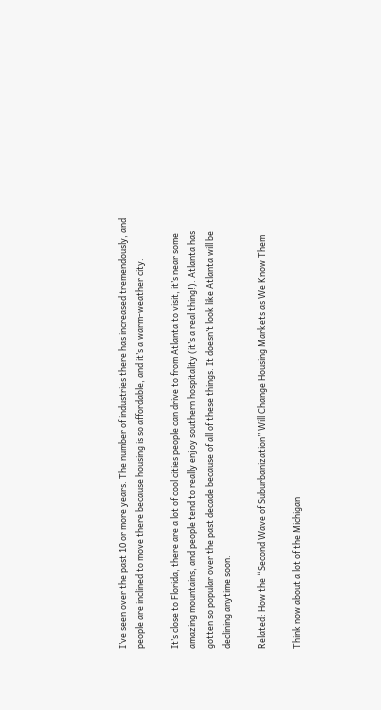I’ve seen over the past 10 or more years. The number of industries there has increased tremendously, and people are inclined to move there because housing is so affordable, and it’s a warm-weather city.

It’s close to Florida, there are a lot of cool cities people can drive to from Atlanta to visit, it’s near some amazing mountains, and people tend to really enjoy southern hospitality (it’s a real thing!). Atlanta has gotten so popular over the past decade because of all of these things. It doesn’t look like Atlanta will be declining anytime soon.

Related: How the “Second Wave of Suburbanization” Will Change Housing Markets as We Know Them

Think now about a lot of the Michigan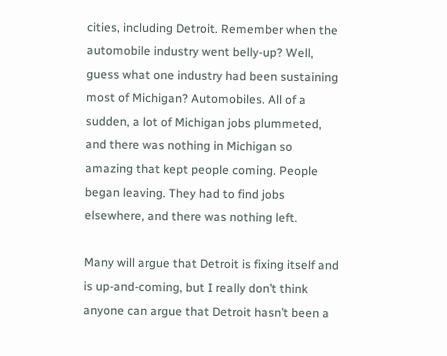cities, including Detroit. Remember when the automobile industry went belly-up? Well, guess what one industry had been sustaining most of Michigan? Automobiles. All of a sudden, a lot of Michigan jobs plummeted, and there was nothing in Michigan so amazing that kept people coming. People began leaving. They had to find jobs elsewhere, and there was nothing left.

Many will argue that Detroit is fixing itself and is up-and-coming, but I really don’t think anyone can argue that Detroit hasn’t been a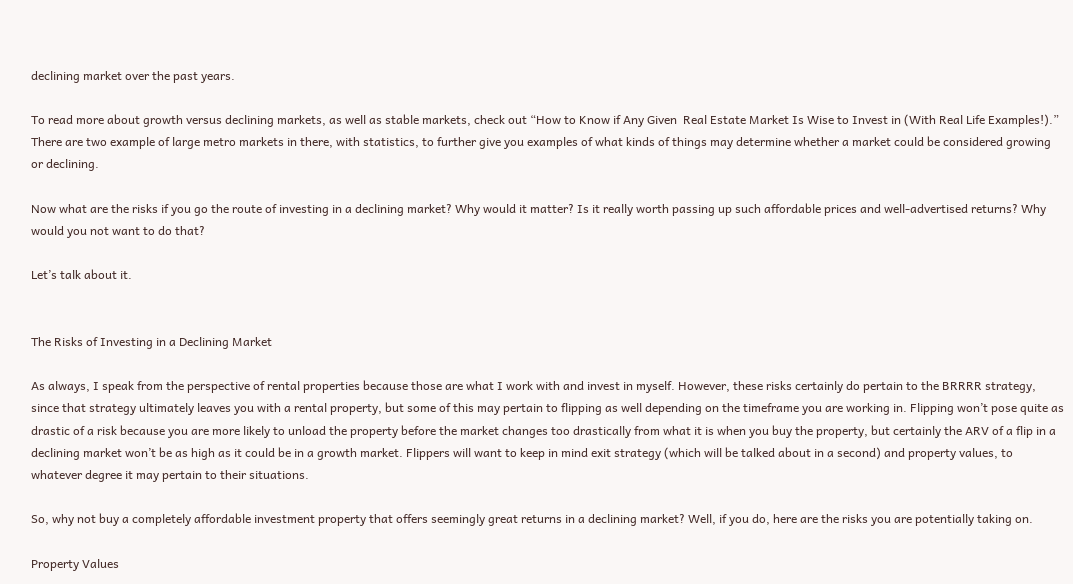declining market over the past years.

To read more about growth versus declining markets, as well as stable markets, check out “How to Know if Any Given  Real Estate Market Is Wise to Invest in (With Real Life Examples!).” There are two example of large metro markets in there, with statistics, to further give you examples of what kinds of things may determine whether a market could be considered growing or declining.

Now what are the risks if you go the route of investing in a declining market? Why would it matter? Is it really worth passing up such affordable prices and well-advertised returns? Why would you not want to do that?

Let’s talk about it.


The Risks of Investing in a Declining Market

As always, I speak from the perspective of rental properties because those are what I work with and invest in myself. However, these risks certainly do pertain to the BRRRR strategy, since that strategy ultimately leaves you with a rental property, but some of this may pertain to flipping as well depending on the timeframe you are working in. Flipping won’t pose quite as drastic of a risk because you are more likely to unload the property before the market changes too drastically from what it is when you buy the property, but certainly the ARV of a flip in a declining market won’t be as high as it could be in a growth market. Flippers will want to keep in mind exit strategy (which will be talked about in a second) and property values, to whatever degree it may pertain to their situations.

So, why not buy a completely affordable investment property that offers seemingly great returns in a declining market? Well, if you do, here are the risks you are potentially taking on.

Property Values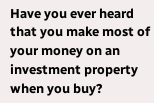Have you ever heard that you make most of your money on an investment property when you buy?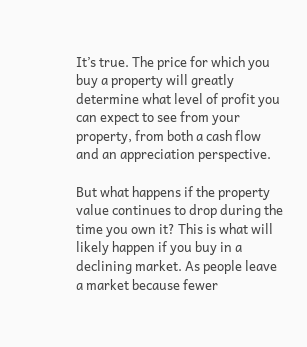It’s true. The price for which you buy a property will greatly determine what level of profit you can expect to see from your property, from both a cash flow and an appreciation perspective.

But what happens if the property value continues to drop during the time you own it? This is what will likely happen if you buy in a declining market. As people leave a market because fewer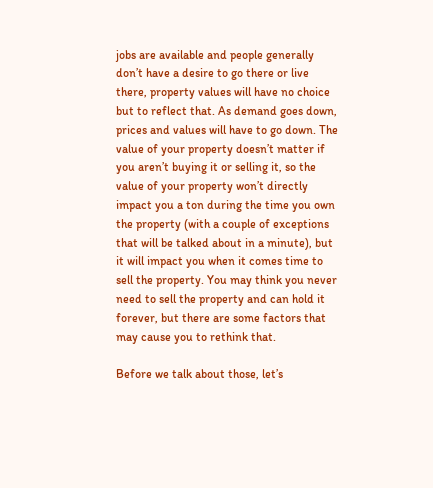jobs are available and people generally don’t have a desire to go there or live there, property values will have no choice but to reflect that. As demand goes down, prices and values will have to go down. The value of your property doesn’t matter if you aren’t buying it or selling it, so the value of your property won’t directly impact you a ton during the time you own the property (with a couple of exceptions that will be talked about in a minute), but it will impact you when it comes time to sell the property. You may think you never need to sell the property and can hold it forever, but there are some factors that may cause you to rethink that.

Before we talk about those, let’s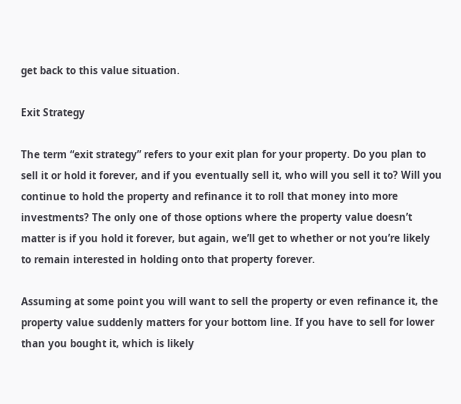get back to this value situation.

Exit Strategy

The term “exit strategy” refers to your exit plan for your property. Do you plan to sell it or hold it forever, and if you eventually sell it, who will you sell it to? Will you continue to hold the property and refinance it to roll that money into more investments? The only one of those options where the property value doesn’t matter is if you hold it forever, but again, we’ll get to whether or not you’re likely to remain interested in holding onto that property forever.

Assuming at some point you will want to sell the property or even refinance it, the property value suddenly matters for your bottom line. If you have to sell for lower than you bought it, which is likely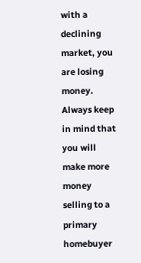with a declining market, you are losing money. Always keep in mind that you will make more money selling to a primary homebuyer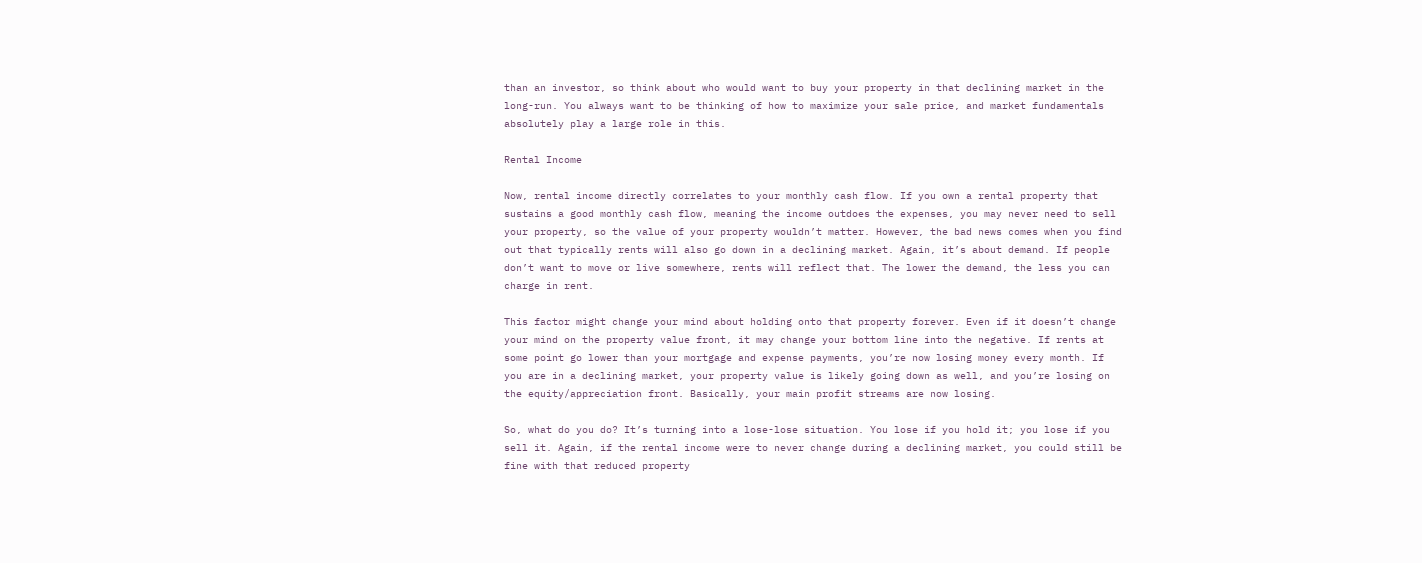than an investor, so think about who would want to buy your property in that declining market in the long-run. You always want to be thinking of how to maximize your sale price, and market fundamentals absolutely play a large role in this.

Rental Income

Now, rental income directly correlates to your monthly cash flow. If you own a rental property that sustains a good monthly cash flow, meaning the income outdoes the expenses, you may never need to sell your property, so the value of your property wouldn’t matter. However, the bad news comes when you find out that typically rents will also go down in a declining market. Again, it’s about demand. If people don’t want to move or live somewhere, rents will reflect that. The lower the demand, the less you can charge in rent.

This factor might change your mind about holding onto that property forever. Even if it doesn’t change your mind on the property value front, it may change your bottom line into the negative. If rents at some point go lower than your mortgage and expense payments, you’re now losing money every month. If you are in a declining market, your property value is likely going down as well, and you’re losing on the equity/appreciation front. Basically, your main profit streams are now losing.

So, what do you do? It’s turning into a lose-lose situation. You lose if you hold it; you lose if you sell it. Again, if the rental income were to never change during a declining market, you could still be fine with that reduced property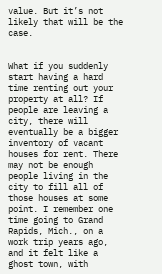value. But it’s not likely that will be the case.


What if you suddenly start having a hard time renting out your property at all? If people are leaving a city, there will eventually be a bigger inventory of vacant houses for rent. There may not be enough people living in the city to fill all of those houses at some point. I remember one time going to Grand Rapids, Mich., on a work trip years ago, and it felt like a ghost town, with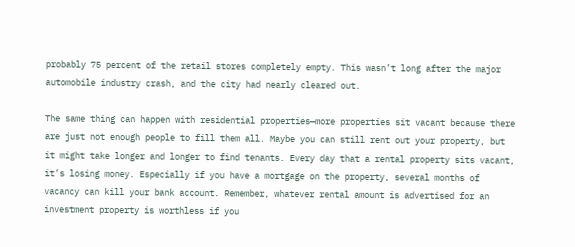probably 75 percent of the retail stores completely empty. This wasn’t long after the major automobile industry crash, and the city had nearly cleared out.

The same thing can happen with residential properties—more properties sit vacant because there are just not enough people to fill them all. Maybe you can still rent out your property, but it might take longer and longer to find tenants. Every day that a rental property sits vacant, it’s losing money. Especially if you have a mortgage on the property, several months of vacancy can kill your bank account. Remember, whatever rental amount is advertised for an investment property is worthless if you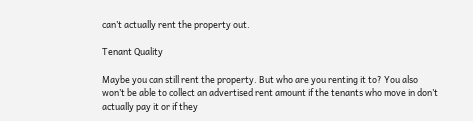can’t actually rent the property out.

Tenant Quality

Maybe you can still rent the property. But who are you renting it to? You also won’t be able to collect an advertised rent amount if the tenants who move in don’t actually pay it or if they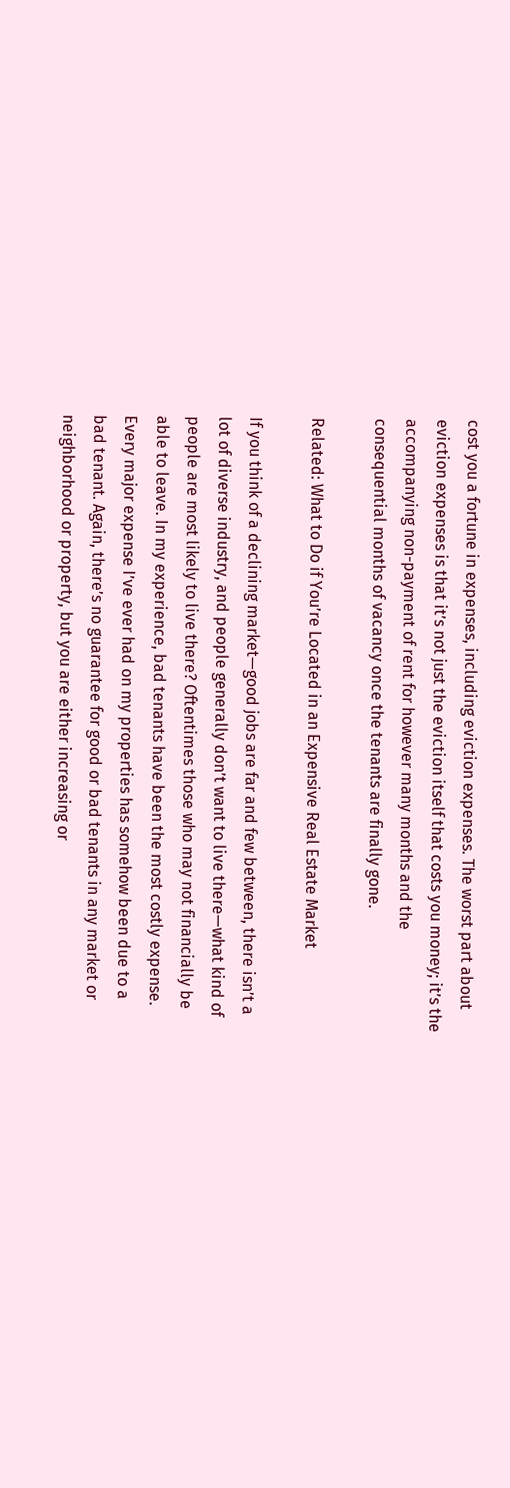cost you a fortune in expenses, including eviction expenses. The worst part about eviction expenses is that it’s not just the eviction itself that costs you money; it’s the accompanying non-payment of rent for however many months and the consequential months of vacancy once the tenants are finally gone.

Related: What to Do if You’re Located in an Expensive Real Estate Market

If you think of a declining market—good jobs are far and few between, there isn’t a lot of diverse industry, and people generally don’t want to live there—what kind of people are most likely to live there? Oftentimes those who may not financially be able to leave. In my experience, bad tenants have been the most costly expense. Every major expense I’ve ever had on my properties has somehow been due to a bad tenant. Again, there’s no guarantee for good or bad tenants in any market or neighborhood or property, but you are either increasing or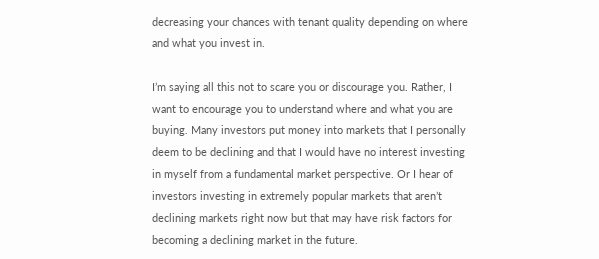decreasing your chances with tenant quality depending on where and what you invest in.

I’m saying all this not to scare you or discourage you. Rather, I want to encourage you to understand where and what you are buying. Many investors put money into markets that I personally deem to be declining and that I would have no interest investing in myself from a fundamental market perspective. Or I hear of investors investing in extremely popular markets that aren’t declining markets right now but that may have risk factors for becoming a declining market in the future.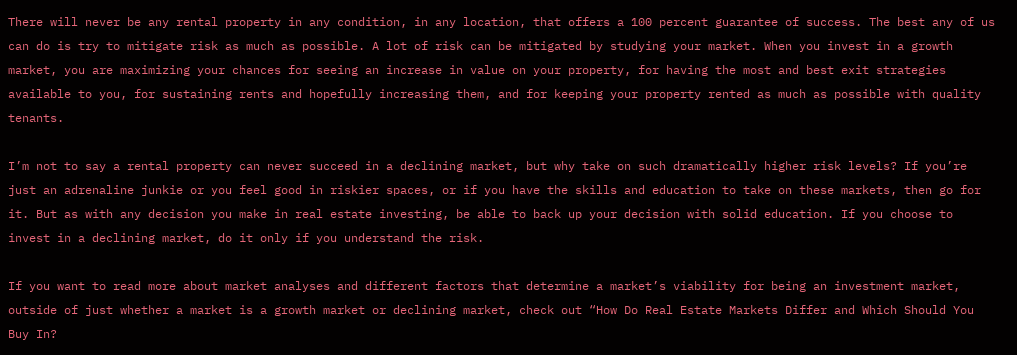There will never be any rental property in any condition, in any location, that offers a 100 percent guarantee of success. The best any of us can do is try to mitigate risk as much as possible. A lot of risk can be mitigated by studying your market. When you invest in a growth market, you are maximizing your chances for seeing an increase in value on your property, for having the most and best exit strategies available to you, for sustaining rents and hopefully increasing them, and for keeping your property rented as much as possible with quality tenants.

I’m not to say a rental property can never succeed in a declining market, but why take on such dramatically higher risk levels? If you’re just an adrenaline junkie or you feel good in riskier spaces, or if you have the skills and education to take on these markets, then go for it. But as with any decision you make in real estate investing, be able to back up your decision with solid education. If you choose to invest in a declining market, do it only if you understand the risk.

If you want to read more about market analyses and different factors that determine a market’s viability for being an investment market, outside of just whether a market is a growth market or declining market, check out “How Do Real Estate Markets Differ and Which Should You Buy In?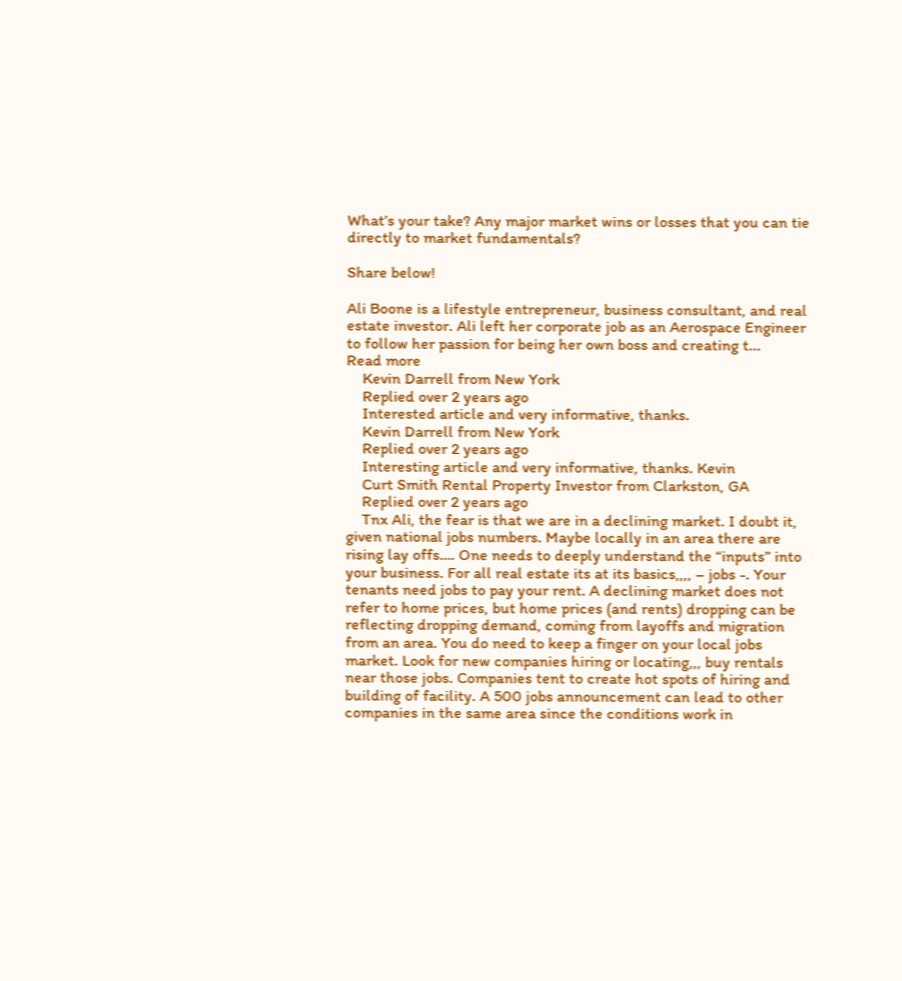What’s your take? Any major market wins or losses that you can tie directly to market fundamentals?

Share below!

Ali Boone is a lifestyle entrepreneur, business consultant, and real estate investor. Ali left her corporate job as an Aerospace Engineer to follow her passion for being her own boss and creating t...
Read more
    Kevin Darrell from New York
    Replied over 2 years ago
    Interested article and very informative, thanks.
    Kevin Darrell from New York
    Replied over 2 years ago
    Interesting article and very informative, thanks. Kevin
    Curt Smith Rental Property Investor from Clarkston, GA
    Replied over 2 years ago
    Tnx Ali, the fear is that we are in a declining market. I doubt it, given national jobs numbers. Maybe locally in an area there are rising lay offs…. One needs to deeply understand the “inputs” into your business. For all real estate its at its basics,,,, – jobs -. Your tenants need jobs to pay your rent. A declining market does not refer to home prices, but home prices (and rents) dropping can be reflecting dropping demand, coming from layoffs and migration from an area. You do need to keep a finger on your local jobs market. Look for new companies hiring or locating,,, buy rentals near those jobs. Companies tent to create hot spots of hiring and building of facility. A 500 jobs announcement can lead to other companies in the same area since the conditions work in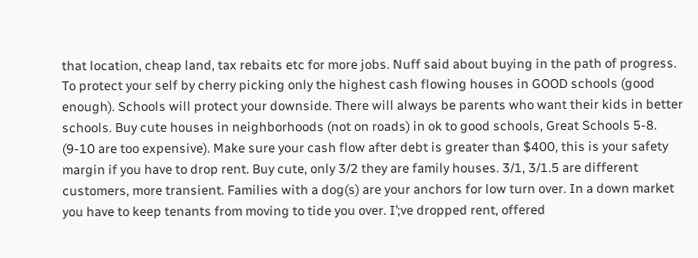that location, cheap land, tax rebaits etc for more jobs. Nuff said about buying in the path of progress. To protect your self by cherry picking only the highest cash flowing houses in GOOD schools (good enough). Schools will protect your downside. There will always be parents who want their kids in better schools. Buy cute houses in neighborhoods (not on roads) in ok to good schools, Great Schools 5-8. (9-10 are too expensive). Make sure your cash flow after debt is greater than $400, this is your safety margin if you have to drop rent. Buy cute, only 3/2 they are family houses. 3/1, 3/1.5 are different customers, more transient. Families with a dog(s) are your anchors for low turn over. In a down market you have to keep tenants from moving to tide you over. I’;ve dropped rent, offered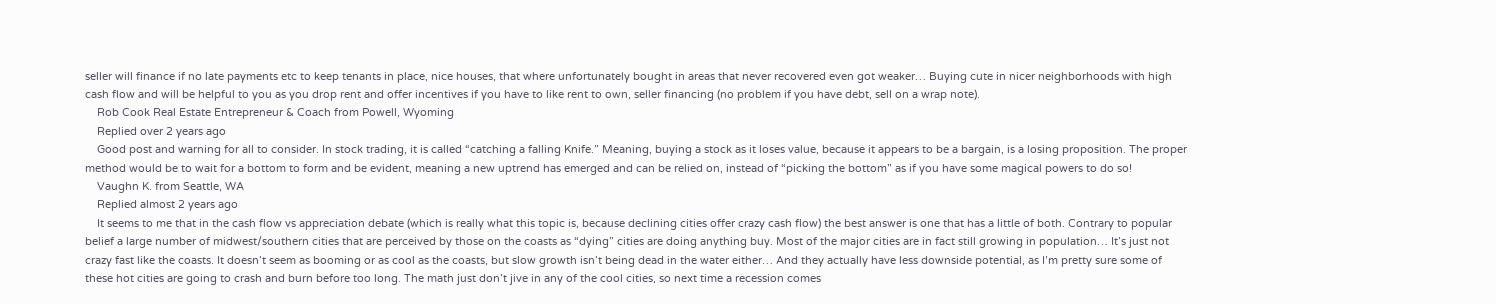seller will finance if no late payments etc to keep tenants in place, nice houses, that where unfortunately bought in areas that never recovered even got weaker… Buying cute in nicer neighborhoods with high cash flow and will be helpful to you as you drop rent and offer incentives if you have to like rent to own, seller financing (no problem if you have debt, sell on a wrap note).
    Rob Cook Real Estate Entrepreneur & Coach from Powell, Wyoming
    Replied over 2 years ago
    Good post and warning for all to consider. In stock trading, it is called “catching a falling Knife.” Meaning, buying a stock as it loses value, because it appears to be a bargain, is a losing proposition. The proper method would be to wait for a bottom to form and be evident, meaning a new uptrend has emerged and can be relied on, instead of “picking the bottom” as if you have some magical powers to do so!
    Vaughn K. from Seattle, WA
    Replied almost 2 years ago
    It seems to me that in the cash flow vs appreciation debate (which is really what this topic is, because declining cities offer crazy cash flow) the best answer is one that has a little of both. Contrary to popular belief a large number of midwest/southern cities that are perceived by those on the coasts as “dying” cities are doing anything buy. Most of the major cities are in fact still growing in population… It’s just not crazy fast like the coasts. It doesn’t seem as booming or as cool as the coasts, but slow growth isn’t being dead in the water either… And they actually have less downside potential, as I’m pretty sure some of these hot cities are going to crash and burn before too long. The math just don’t jive in any of the cool cities, so next time a recession comes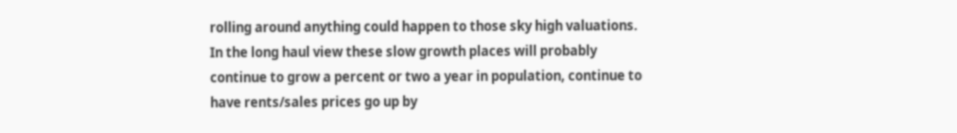rolling around anything could happen to those sky high valuations. In the long haul view these slow growth places will probably continue to grow a percent or two a year in population, continue to have rents/sales prices go up by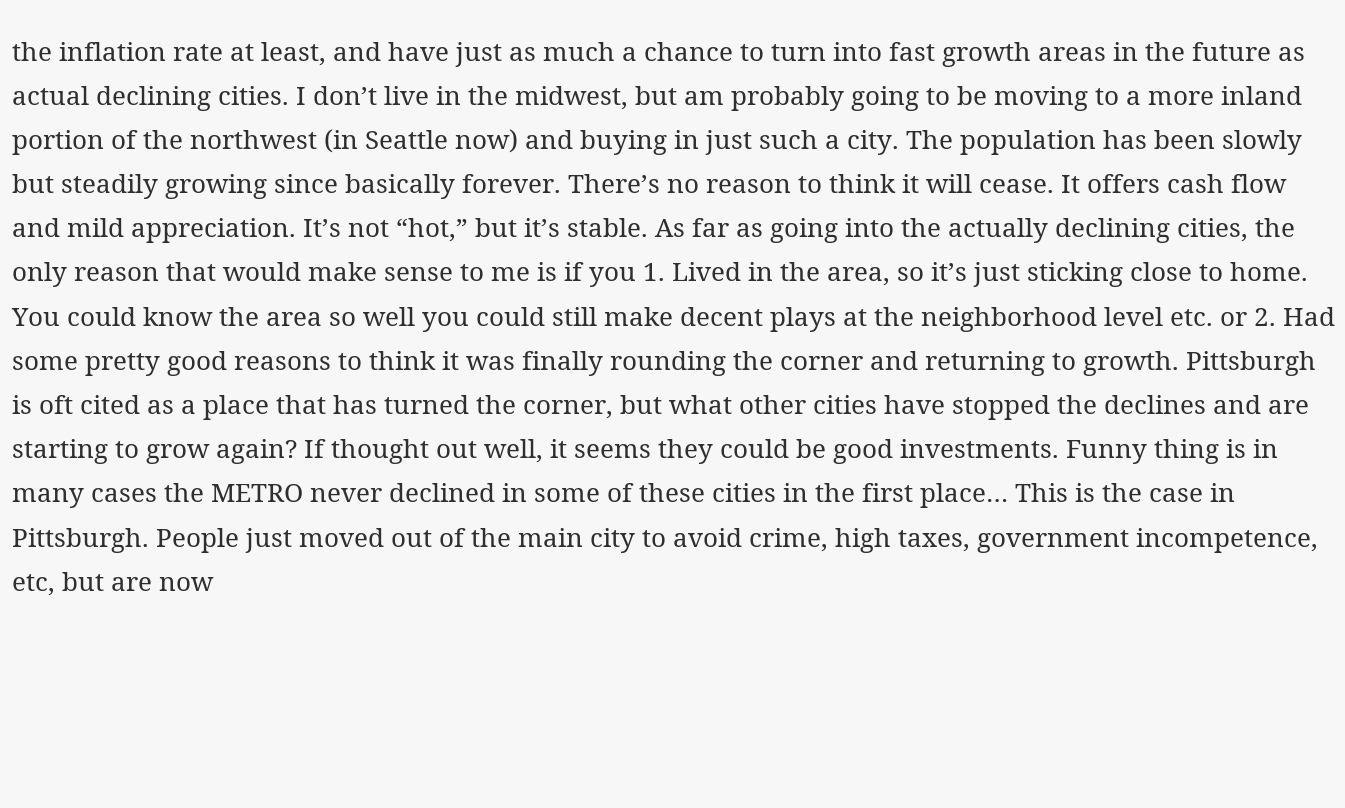the inflation rate at least, and have just as much a chance to turn into fast growth areas in the future as actual declining cities. I don’t live in the midwest, but am probably going to be moving to a more inland portion of the northwest (in Seattle now) and buying in just such a city. The population has been slowly but steadily growing since basically forever. There’s no reason to think it will cease. It offers cash flow and mild appreciation. It’s not “hot,” but it’s stable. As far as going into the actually declining cities, the only reason that would make sense to me is if you 1. Lived in the area, so it’s just sticking close to home. You could know the area so well you could still make decent plays at the neighborhood level etc. or 2. Had some pretty good reasons to think it was finally rounding the corner and returning to growth. Pittsburgh is oft cited as a place that has turned the corner, but what other cities have stopped the declines and are starting to grow again? If thought out well, it seems they could be good investments. Funny thing is in many cases the METRO never declined in some of these cities in the first place… This is the case in Pittsburgh. People just moved out of the main city to avoid crime, high taxes, government incompetence, etc, but are now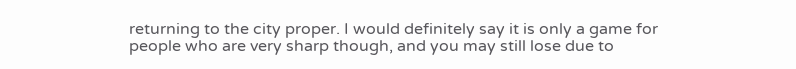returning to the city proper. I would definitely say it is only a game for people who are very sharp though, and you may still lose due to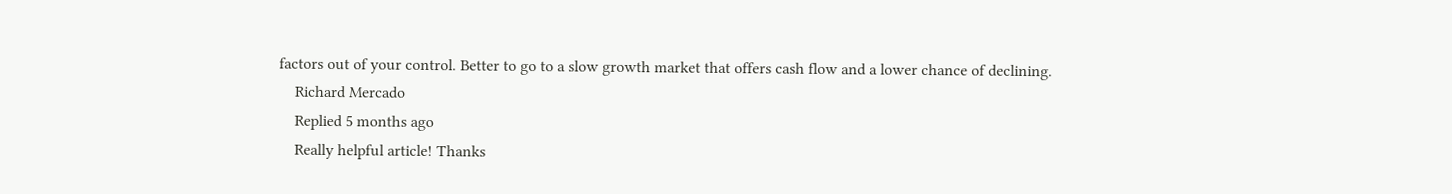factors out of your control. Better to go to a slow growth market that offers cash flow and a lower chance of declining.
    Richard Mercado
    Replied 5 months ago
    Really helpful article! Thanks